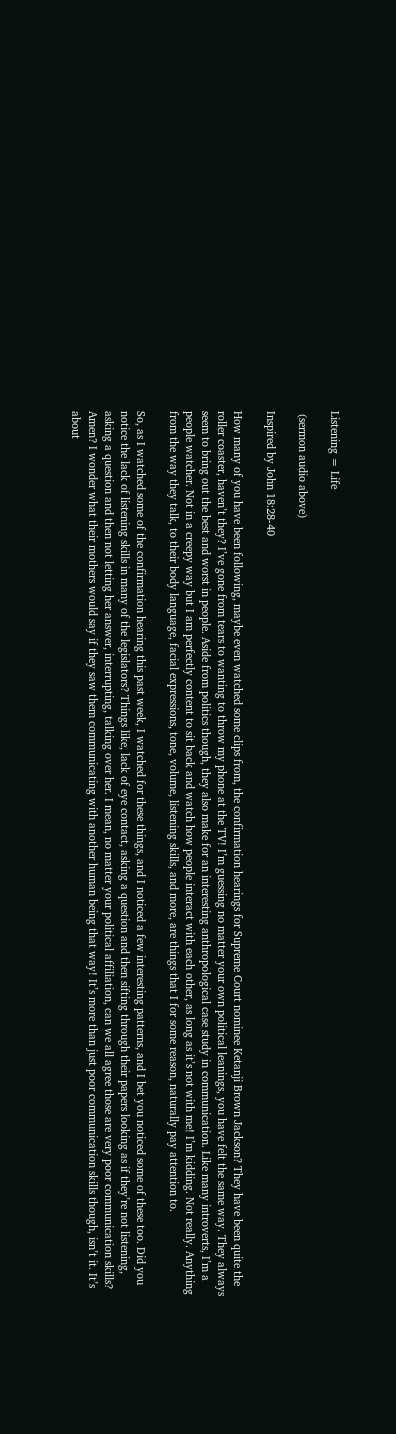Listening = Life

 (sermon audio above)

Inspired by John 18:28-40

How many of you have been following, maybe even watched some clips from, the confirmation hearings for Supreme Court nominee Ketanji Brown Jackson? They have been quite the roller coaster, haven’t they? I’ve gone from tears to wanting to throw my phone at the TV! I’m guessing no matter your own political leanings, you have felt the same way. They always seem to bring out the best and worst in people. Aside from politics though, they also make for an interesting anthropological case study in communication. Like many introverts, I’m a people watcher. Not in a creepy way but I am perfectly content to sit back and watch how people interact with each other, as long as it’s not with me! I’m kidding. Not really. Anything from the way they talk, to their body language, facial expressions, tone, volume, listening skills, and more, are things that I for some reason, naturally pay attention to.

So, as I watched some of the confirmation hearing this past week, I watched for these things, and I noticed a few interesting patterns, and I bet you noticed some of these too. Did you notice the lack of listening skills in many of the legislators? Things like, lack of eye contact, asking a question and then sifting through their papers looking as if they’re not listening, asking a question and then not letting her answer, interrupting, talking over her. I mean, no matter your political affiliation, can we all agree those are very poor communication skills? Amen? I wonder what their mothers would say if they saw them communicating with another human being that way! It’s more than just poor communication skills though, isn’t it. It’s about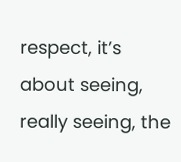respect, it’s about seeing, really seeing, the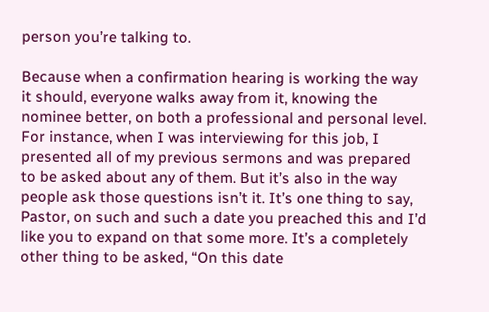person you’re talking to.

Because when a confirmation hearing is working the way it should, everyone walks away from it, knowing the nominee better, on both a professional and personal level. For instance, when I was interviewing for this job, I presented all of my previous sermons and was prepared to be asked about any of them. But it’s also in the way people ask those questions isn’t it. It’s one thing to say, Pastor, on such and such a date you preached this and I’d like you to expand on that some more. It’s a completely other thing to be asked, “On this date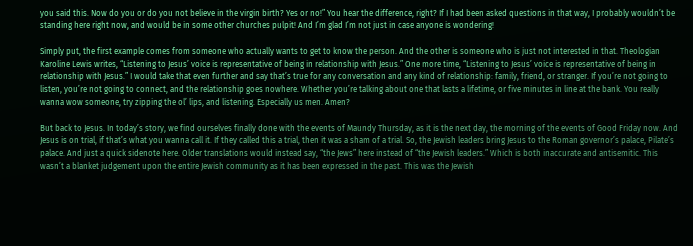you said this. Now do you or do you not believe in the virgin birth? Yes or no!” You hear the difference, right? If I had been asked questions in that way, I probably wouldn’t be standing here right now, and would be in some other churches pulpit! And I’m glad I’m not just in case anyone is wondering!

Simply put, the first example comes from someone who actually wants to get to know the person. And the other is someone who is just not interested in that. Theologian Karoline Lewis writes, “Listening to Jesus’ voice is representative of being in relationship with Jesus.” One more time, “Listening to Jesus’ voice is representative of being in relationship with Jesus.” I would take that even further and say that’s true for any conversation and any kind of relationship: family, friend, or stranger. If you’re not going to listen, you’re not going to connect, and the relationship goes nowhere. Whether you’re talking about one that lasts a lifetime, or five minutes in line at the bank. You really wanna wow someone, try zipping the ol’ lips, and listening. Especially us men. Amen?

But back to Jesus. In today’s story, we find ourselves finally done with the events of Maundy Thursday, as it is the next day, the morning of the events of Good Friday now. And Jesus is on trial, if that’s what you wanna call it. If they called this a trial, then it was a sham of a trial. So, the Jewish leaders bring Jesus to the Roman governor’s palace, Pilate’s palace. And just a quick sidenote here. Older translations would instead say, “the Jews” here instead of “the Jewish leaders.” Which is both inaccurate and antisemitic. This wasn’t a blanket judgement upon the entire Jewish community as it has been expressed in the past. This was the Jewish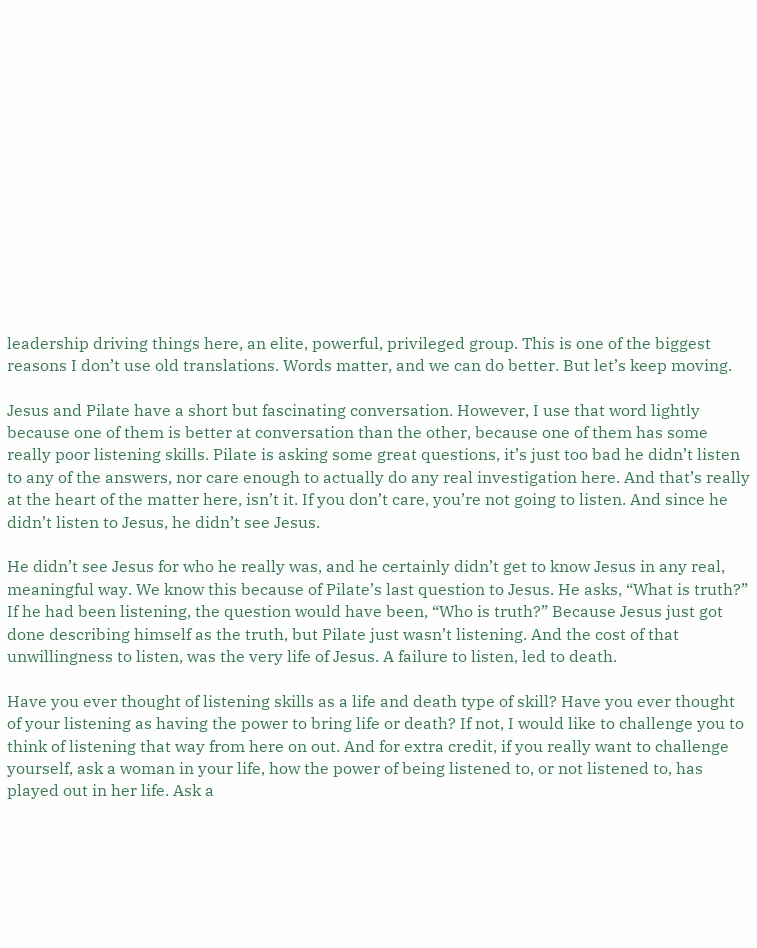leadership driving things here, an elite, powerful, privileged group. This is one of the biggest reasons I don’t use old translations. Words matter, and we can do better. But let’s keep moving.

Jesus and Pilate have a short but fascinating conversation. However, I use that word lightly because one of them is better at conversation than the other, because one of them has some really poor listening skills. Pilate is asking some great questions, it’s just too bad he didn’t listen to any of the answers, nor care enough to actually do any real investigation here. And that’s really at the heart of the matter here, isn’t it. If you don’t care, you’re not going to listen. And since he didn’t listen to Jesus, he didn’t see Jesus.

He didn’t see Jesus for who he really was, and he certainly didn’t get to know Jesus in any real, meaningful way. We know this because of Pilate’s last question to Jesus. He asks, “What is truth?” If he had been listening, the question would have been, “Who is truth?” Because Jesus just got done describing himself as the truth, but Pilate just wasn’t listening. And the cost of that unwillingness to listen, was the very life of Jesus. A failure to listen, led to death.

Have you ever thought of listening skills as a life and death type of skill? Have you ever thought of your listening as having the power to bring life or death? If not, I would like to challenge you to think of listening that way from here on out. And for extra credit, if you really want to challenge yourself, ask a woman in your life, how the power of being listened to, or not listened to, has played out in her life. Ask a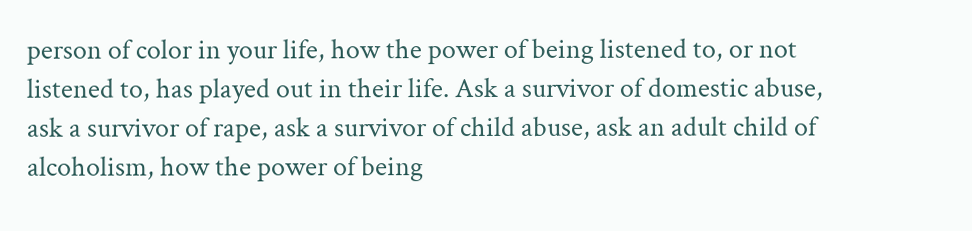person of color in your life, how the power of being listened to, or not listened to, has played out in their life. Ask a survivor of domestic abuse, ask a survivor of rape, ask a survivor of child abuse, ask an adult child of alcoholism, how the power of being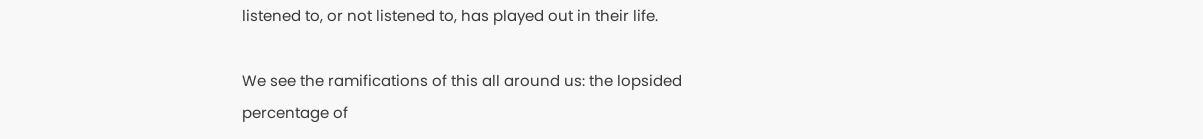listened to, or not listened to, has played out in their life.

We see the ramifications of this all around us: the lopsided percentage of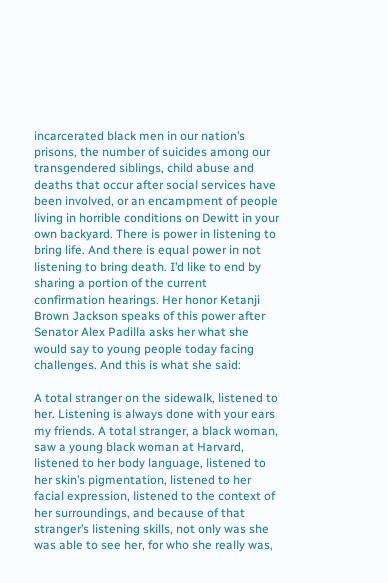incarcerated black men in our nation’s prisons, the number of suicides among our transgendered siblings, child abuse and deaths that occur after social services have been involved, or an encampment of people living in horrible conditions on Dewitt in your own backyard. There is power in listening to bring life. And there is equal power in not listening to bring death. I’d like to end by sharing a portion of the current confirmation hearings. Her honor Ketanji Brown Jackson speaks of this power after Senator Alex Padilla asks her what she would say to young people today facing challenges. And this is what she said:

A total stranger on the sidewalk, listened to her. Listening is always done with your ears my friends. A total stranger, a black woman, saw a young black woman at Harvard, listened to her body language, listened to her skin’s pigmentation, listened to her facial expression, listened to the context of her surroundings, and because of that stranger’s listening skills, not only was she was able to see her, for who she really was,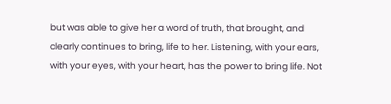but was able to give her a word of truth, that brought, and clearly continues to bring, life to her. Listening, with your ears, with your eyes, with your heart, has the power to bring life. Not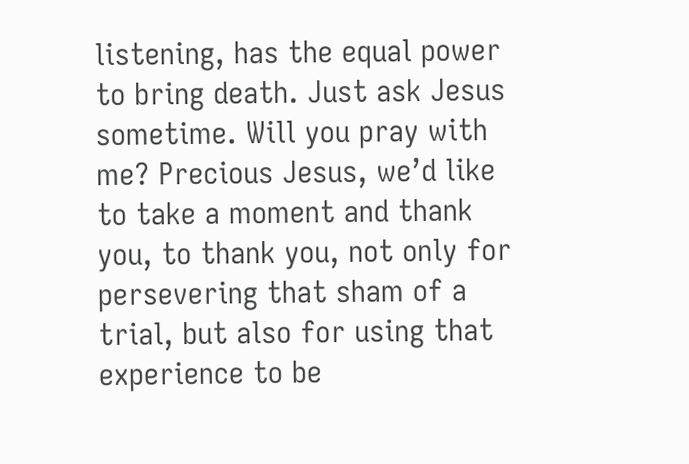listening, has the equal power to bring death. Just ask Jesus sometime. Will you pray with me? Precious Jesus, we’d like to take a moment and thank you, to thank you, not only for persevering that sham of a trial, but also for using that experience to be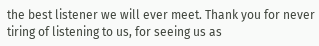the best listener we will ever meet. Thank you for never tiring of listening to us, for seeing us as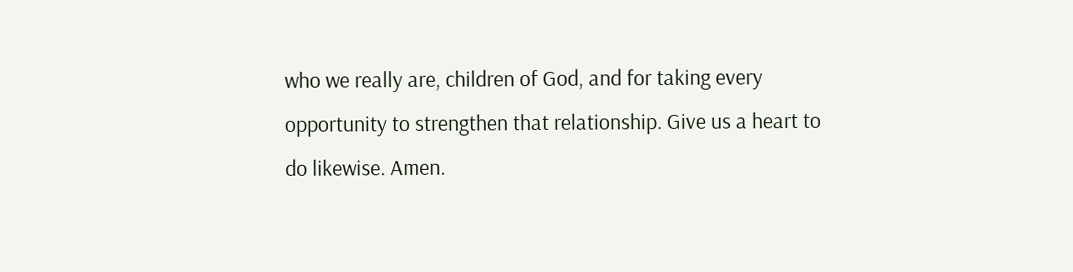who we really are, children of God, and for taking every opportunity to strengthen that relationship. Give us a heart to do likewise. Amen.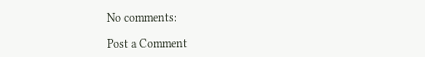No comments:

Post a Comment